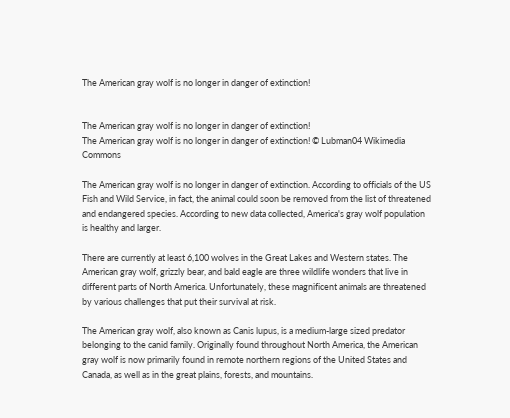The American gray wolf is no longer in danger of extinction!


The American gray wolf is no longer in danger of extinction!
The American gray wolf is no longer in danger of extinction! © Lubman04 Wikimedia Commons

The American gray wolf is no longer in danger of extinction. According to officials of the US Fish and Wild Service, in fact, the animal could soon be removed from the list of threatened and endangered species. According to new data collected, America's gray wolf population is healthy and larger.

There are currently at least 6,100 wolves in the Great Lakes and Western states. The American gray wolf, grizzly bear, and bald eagle are three wildlife wonders that live in different parts of North America. Unfortunately, these magnificent animals are threatened by various challenges that put their survival at risk.

The American gray wolf, also known as Canis lupus, is a medium-large sized predator belonging to the canid family. Originally found throughout North America, the American gray wolf is now primarily found in remote northern regions of the United States and Canada, as well as in the great plains, forests, and mountains.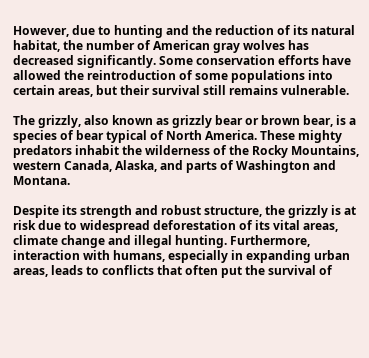However, due to hunting and the reduction of its natural habitat, the number of American gray wolves has decreased significantly. Some conservation efforts have allowed the reintroduction of some populations into certain areas, but their survival still remains vulnerable.

The grizzly, also known as grizzly bear or brown bear, is a species of bear typical of North America. These mighty predators inhabit the wilderness of the Rocky Mountains, western Canada, Alaska, and parts of Washington and Montana.

Despite its strength and robust structure, the grizzly is at risk due to widespread deforestation of its vital areas, climate change and illegal hunting. Furthermore, interaction with humans, especially in expanding urban areas, leads to conflicts that often put the survival of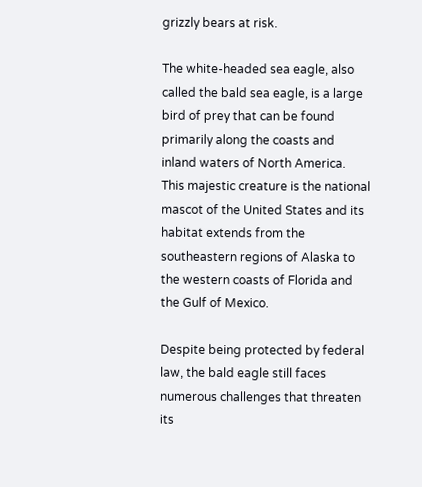grizzly bears at risk.

The white-headed sea eagle, also called the bald sea eagle, is a large bird of prey that can be found primarily along the coasts and inland waters of North America. This majestic creature is the national mascot of the United States and its habitat extends from the southeastern regions of Alaska to the western coasts of Florida and the Gulf of Mexico.

Despite being protected by federal law, the bald eagle still faces numerous challenges that threaten its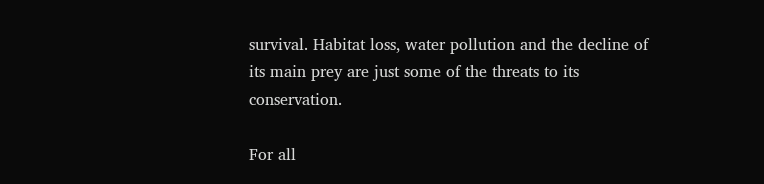survival. Habitat loss, water pollution and the decline of its main prey are just some of the threats to its conservation.

For all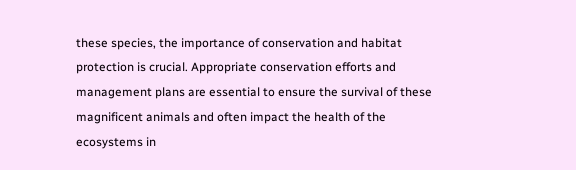these species, the importance of conservation and habitat protection is crucial. Appropriate conservation efforts and management plans are essential to ensure the survival of these magnificent animals and often impact the health of the ecosystems in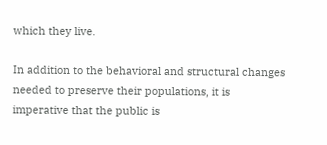which they live.

In addition to the behavioral and structural changes needed to preserve their populations, it is imperative that the public is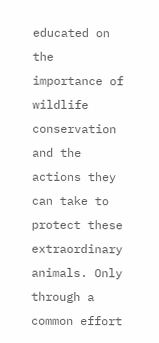educated on the importance of wildlife conservation and the actions they can take to protect these extraordinary animals. Only through a common effort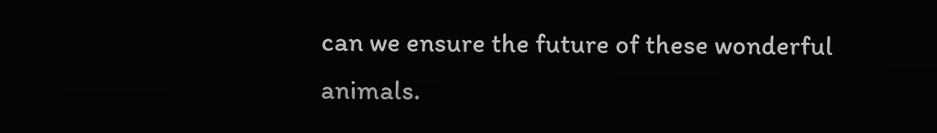can we ensure the future of these wonderful animals.